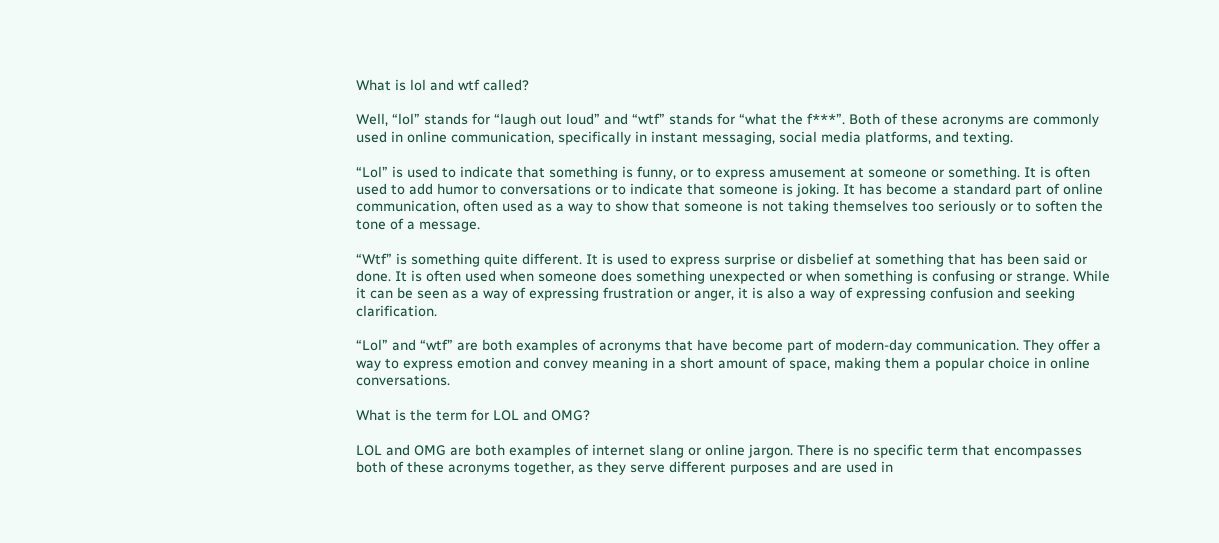What is lol and wtf called?

Well, “lol” stands for “laugh out loud” and “wtf” stands for “what the f***”. Both of these acronyms are commonly used in online communication, specifically in instant messaging, social media platforms, and texting.

“Lol” is used to indicate that something is funny, or to express amusement at someone or something. It is often used to add humor to conversations or to indicate that someone is joking. It has become a standard part of online communication, often used as a way to show that someone is not taking themselves too seriously or to soften the tone of a message.

“Wtf” is something quite different. It is used to express surprise or disbelief at something that has been said or done. It is often used when someone does something unexpected or when something is confusing or strange. While it can be seen as a way of expressing frustration or anger, it is also a way of expressing confusion and seeking clarification.

“Lol” and “wtf” are both examples of acronyms that have become part of modern-day communication. They offer a way to express emotion and convey meaning in a short amount of space, making them a popular choice in online conversations.

What is the term for LOL and OMG?

LOL and OMG are both examples of internet slang or online jargon. There is no specific term that encompasses both of these acronyms together, as they serve different purposes and are used in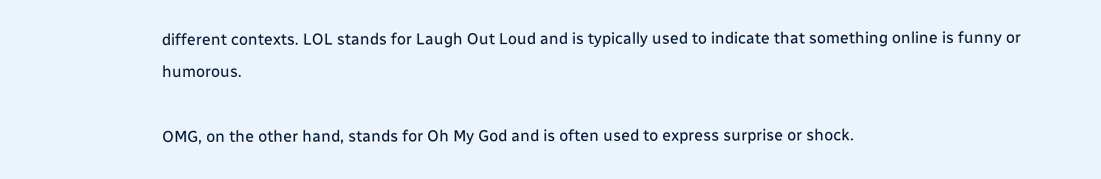different contexts. LOL stands for Laugh Out Loud and is typically used to indicate that something online is funny or humorous.

OMG, on the other hand, stands for Oh My God and is often used to express surprise or shock.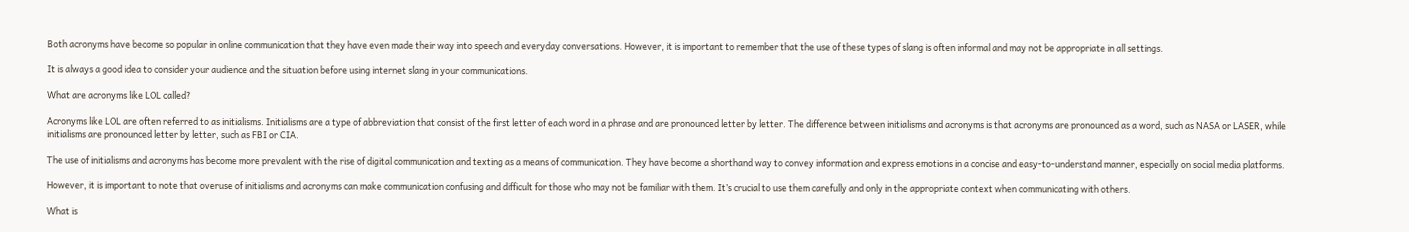Both acronyms have become so popular in online communication that they have even made their way into speech and everyday conversations. However, it is important to remember that the use of these types of slang is often informal and may not be appropriate in all settings.

It is always a good idea to consider your audience and the situation before using internet slang in your communications.

What are acronyms like LOL called?

Acronyms like LOL are often referred to as initialisms. Initialisms are a type of abbreviation that consist of the first letter of each word in a phrase and are pronounced letter by letter. The difference between initialisms and acronyms is that acronyms are pronounced as a word, such as NASA or LASER, while initialisms are pronounced letter by letter, such as FBI or CIA.

The use of initialisms and acronyms has become more prevalent with the rise of digital communication and texting as a means of communication. They have become a shorthand way to convey information and express emotions in a concise and easy-to-understand manner, especially on social media platforms.

However, it is important to note that overuse of initialisms and acronyms can make communication confusing and difficult for those who may not be familiar with them. It’s crucial to use them carefully and only in the appropriate context when communicating with others.

What is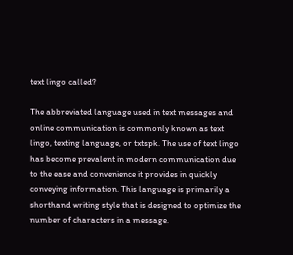text lingo called?

The abbreviated language used in text messages and online communication is commonly known as text lingo, texting language, or txtspk. The use of text lingo has become prevalent in modern communication due to the ease and convenience it provides in quickly conveying information. This language is primarily a shorthand writing style that is designed to optimize the number of characters in a message.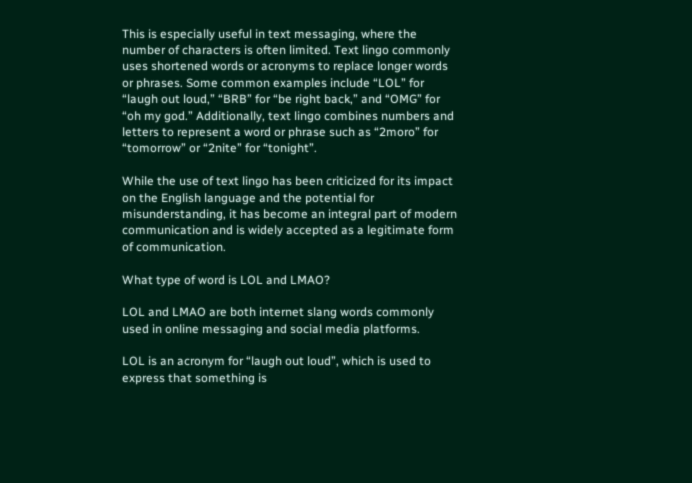This is especially useful in text messaging, where the number of characters is often limited. Text lingo commonly uses shortened words or acronyms to replace longer words or phrases. Some common examples include “LOL” for “laugh out loud,” “BRB” for “be right back,” and “OMG” for “oh my god.” Additionally, text lingo combines numbers and letters to represent a word or phrase such as “2moro” for “tomorrow” or “2nite” for “tonight”.

While the use of text lingo has been criticized for its impact on the English language and the potential for misunderstanding, it has become an integral part of modern communication and is widely accepted as a legitimate form of communication.

What type of word is LOL and LMAO?

LOL and LMAO are both internet slang words commonly used in online messaging and social media platforms.

LOL is an acronym for “laugh out loud”, which is used to express that something is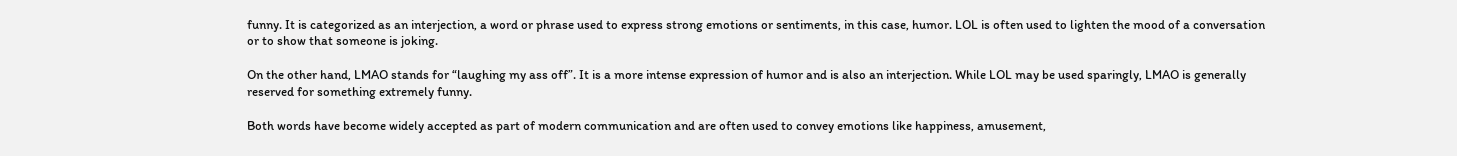funny. It is categorized as an interjection, a word or phrase used to express strong emotions or sentiments, in this case, humor. LOL is often used to lighten the mood of a conversation or to show that someone is joking.

On the other hand, LMAO stands for “laughing my ass off”. It is a more intense expression of humor and is also an interjection. While LOL may be used sparingly, LMAO is generally reserved for something extremely funny.

Both words have become widely accepted as part of modern communication and are often used to convey emotions like happiness, amusement,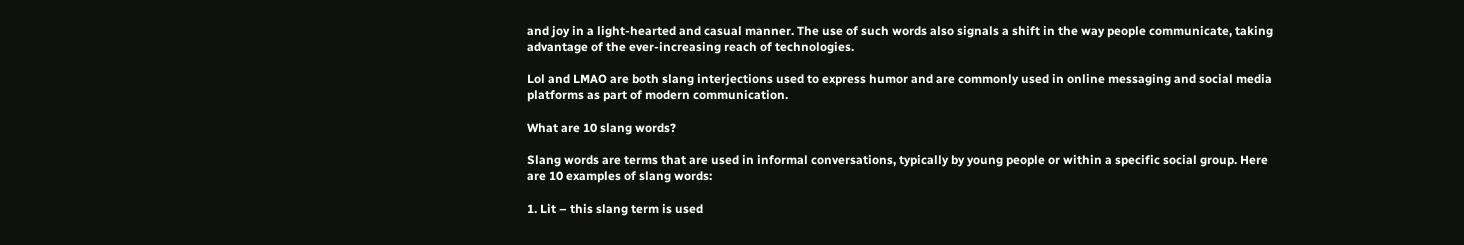and joy in a light-hearted and casual manner. The use of such words also signals a shift in the way people communicate, taking advantage of the ever-increasing reach of technologies.

Lol and LMAO are both slang interjections used to express humor and are commonly used in online messaging and social media platforms as part of modern communication.

What are 10 slang words?

Slang words are terms that are used in informal conversations, typically by young people or within a specific social group. Here are 10 examples of slang words:

1. Lit – this slang term is used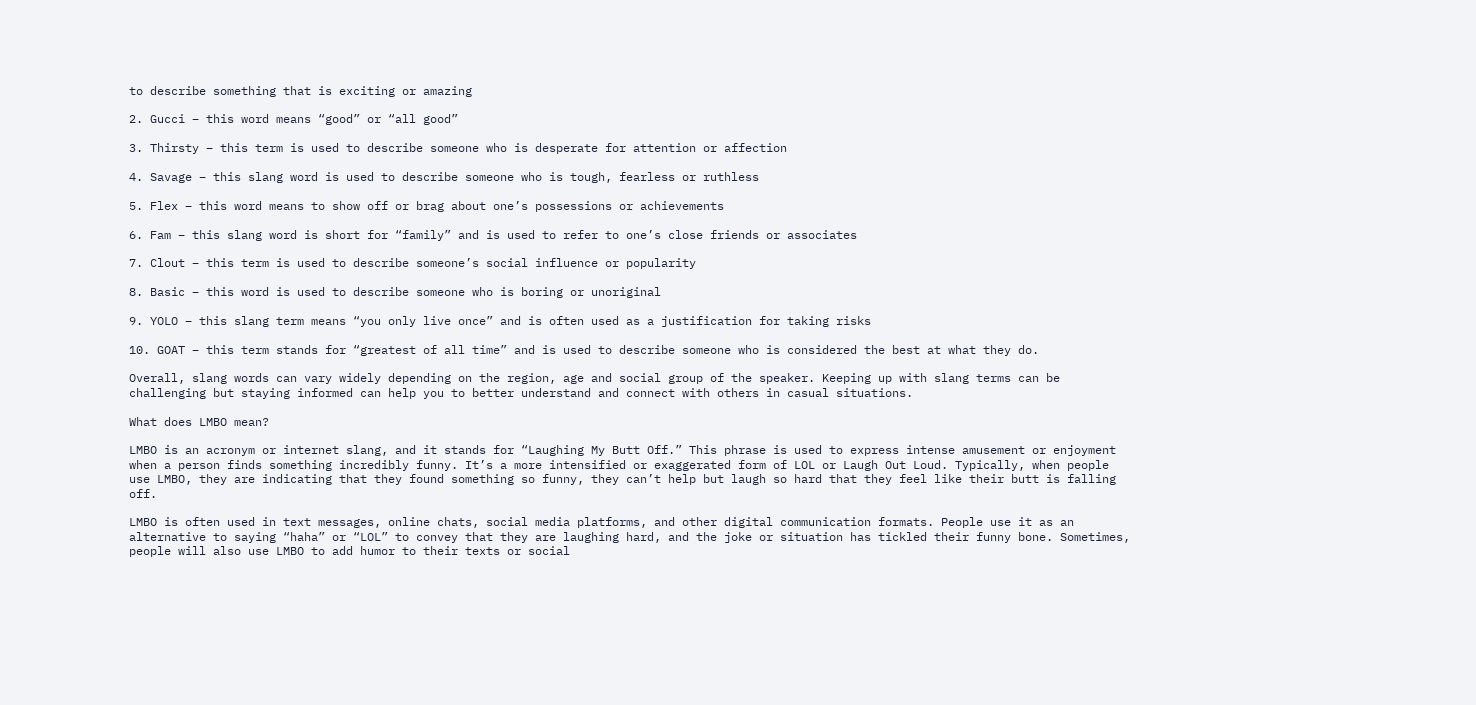to describe something that is exciting or amazing

2. Gucci – this word means “good” or “all good”

3. Thirsty – this term is used to describe someone who is desperate for attention or affection

4. Savage – this slang word is used to describe someone who is tough, fearless or ruthless

5. Flex – this word means to show off or brag about one’s possessions or achievements

6. Fam – this slang word is short for “family” and is used to refer to one’s close friends or associates

7. Clout – this term is used to describe someone’s social influence or popularity

8. Basic – this word is used to describe someone who is boring or unoriginal

9. YOLO – this slang term means “you only live once” and is often used as a justification for taking risks

10. GOAT – this term stands for “greatest of all time” and is used to describe someone who is considered the best at what they do.

Overall, slang words can vary widely depending on the region, age and social group of the speaker. Keeping up with slang terms can be challenging but staying informed can help you to better understand and connect with others in casual situations.

What does LMBO mean?

LMBO is an acronym or internet slang, and it stands for “Laughing My Butt Off.” This phrase is used to express intense amusement or enjoyment when a person finds something incredibly funny. It’s a more intensified or exaggerated form of LOL or Laugh Out Loud. Typically, when people use LMBO, they are indicating that they found something so funny, they can’t help but laugh so hard that they feel like their butt is falling off.

LMBO is often used in text messages, online chats, social media platforms, and other digital communication formats. People use it as an alternative to saying “haha” or “LOL” to convey that they are laughing hard, and the joke or situation has tickled their funny bone. Sometimes, people will also use LMBO to add humor to their texts or social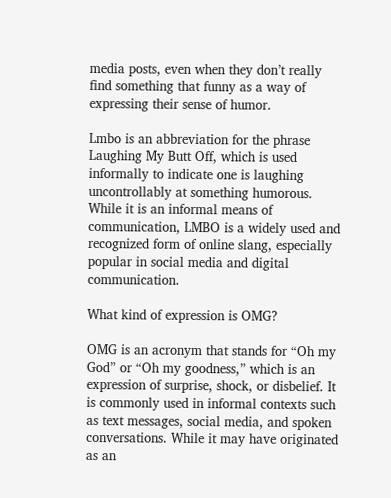media posts, even when they don’t really find something that funny as a way of expressing their sense of humor.

Lmbo is an abbreviation for the phrase Laughing My Butt Off, which is used informally to indicate one is laughing uncontrollably at something humorous. While it is an informal means of communication, LMBO is a widely used and recognized form of online slang, especially popular in social media and digital communication.

What kind of expression is OMG?

OMG is an acronym that stands for “Oh my God” or “Oh my goodness,” which is an expression of surprise, shock, or disbelief. It is commonly used in informal contexts such as text messages, social media, and spoken conversations. While it may have originated as an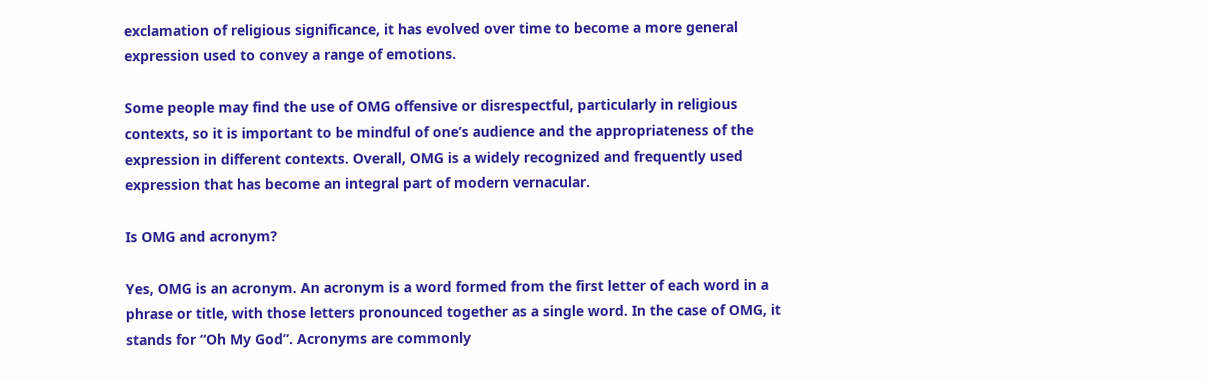exclamation of religious significance, it has evolved over time to become a more general expression used to convey a range of emotions.

Some people may find the use of OMG offensive or disrespectful, particularly in religious contexts, so it is important to be mindful of one’s audience and the appropriateness of the expression in different contexts. Overall, OMG is a widely recognized and frequently used expression that has become an integral part of modern vernacular.

Is OMG and acronym?

Yes, OMG is an acronym. An acronym is a word formed from the first letter of each word in a phrase or title, with those letters pronounced together as a single word. In the case of OMG, it stands for “Oh My God”. Acronyms are commonly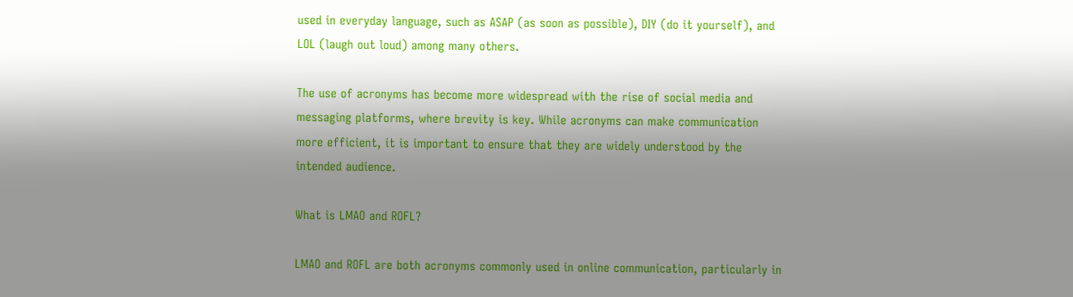used in everyday language, such as ASAP (as soon as possible), DIY (do it yourself), and LOL (laugh out loud) among many others.

The use of acronyms has become more widespread with the rise of social media and messaging platforms, where brevity is key. While acronyms can make communication more efficient, it is important to ensure that they are widely understood by the intended audience.

What is LMAO and ROFL?

LMAO and ROFL are both acronyms commonly used in online communication, particularly in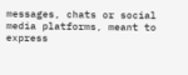messages, chats or social media platforms, meant to express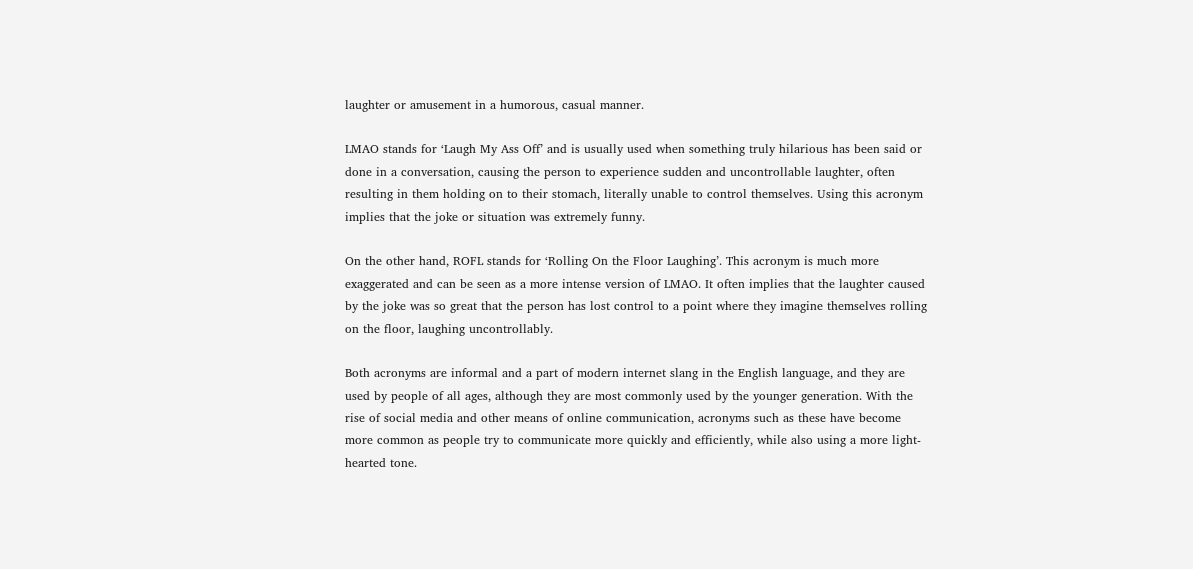laughter or amusement in a humorous, casual manner.

LMAO stands for ‘Laugh My Ass Off’ and is usually used when something truly hilarious has been said or done in a conversation, causing the person to experience sudden and uncontrollable laughter, often resulting in them holding on to their stomach, literally unable to control themselves. Using this acronym implies that the joke or situation was extremely funny.

On the other hand, ROFL stands for ‘Rolling On the Floor Laughing’. This acronym is much more exaggerated and can be seen as a more intense version of LMAO. It often implies that the laughter caused by the joke was so great that the person has lost control to a point where they imagine themselves rolling on the floor, laughing uncontrollably.

Both acronyms are informal and a part of modern internet slang in the English language, and they are used by people of all ages, although they are most commonly used by the younger generation. With the rise of social media and other means of online communication, acronyms such as these have become more common as people try to communicate more quickly and efficiently, while also using a more light-hearted tone.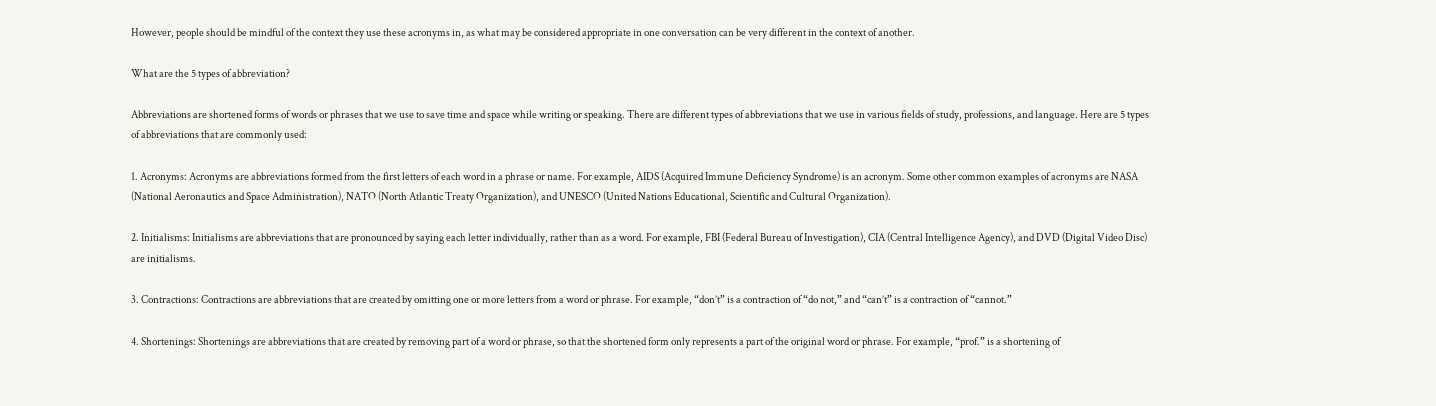However, people should be mindful of the context they use these acronyms in, as what may be considered appropriate in one conversation can be very different in the context of another.

What are the 5 types of abbreviation?

Abbreviations are shortened forms of words or phrases that we use to save time and space while writing or speaking. There are different types of abbreviations that we use in various fields of study, professions, and language. Here are 5 types of abbreviations that are commonly used:

1. Acronyms: Acronyms are abbreviations formed from the first letters of each word in a phrase or name. For example, AIDS (Acquired Immune Deficiency Syndrome) is an acronym. Some other common examples of acronyms are NASA (National Aeronautics and Space Administration), NATO (North Atlantic Treaty Organization), and UNESCO (United Nations Educational, Scientific and Cultural Organization).

2. Initialisms: Initialisms are abbreviations that are pronounced by saying each letter individually, rather than as a word. For example, FBI (Federal Bureau of Investigation), CIA (Central Intelligence Agency), and DVD (Digital Video Disc) are initialisms.

3. Contractions: Contractions are abbreviations that are created by omitting one or more letters from a word or phrase. For example, “don’t” is a contraction of “do not,” and “can’t” is a contraction of “cannot.”

4. Shortenings: Shortenings are abbreviations that are created by removing part of a word or phrase, so that the shortened form only represents a part of the original word or phrase. For example, “prof.” is a shortening of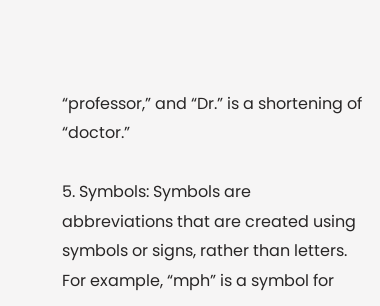“professor,” and “Dr.” is a shortening of “doctor.”

5. Symbols: Symbols are abbreviations that are created using symbols or signs, rather than letters. For example, “mph” is a symbol for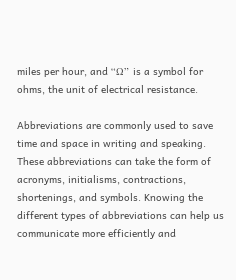miles per hour, and “Ω” is a symbol for ohms, the unit of electrical resistance.

Abbreviations are commonly used to save time and space in writing and speaking. These abbreviations can take the form of acronyms, initialisms, contractions, shortenings, and symbols. Knowing the different types of abbreviations can help us communicate more efficiently and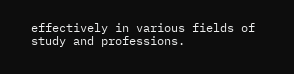effectively in various fields of study and professions.